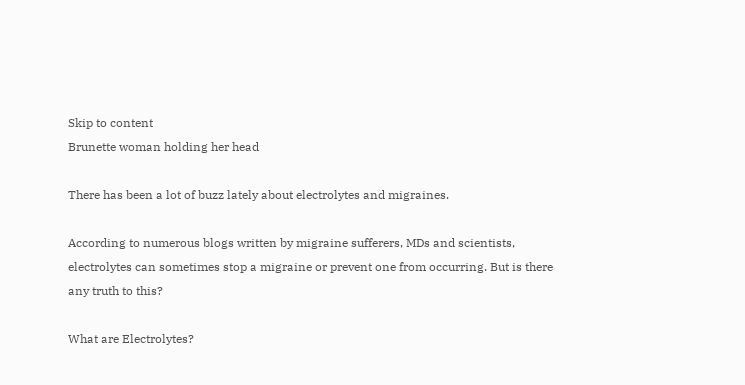Skip to content
Brunette woman holding her head

There has been a lot of buzz lately about electrolytes and migraines.

According to numerous blogs written by migraine sufferers, MDs and scientists, electrolytes can sometimes stop a migraine or prevent one from occurring. But is there any truth to this?

What are Electrolytes?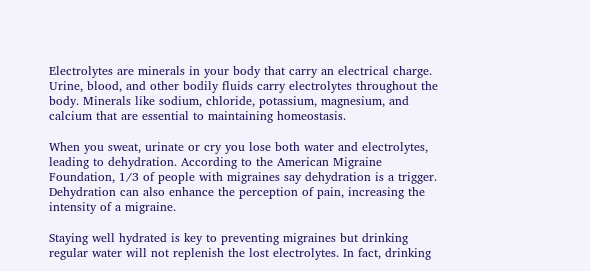Electrolytes are minerals in your body that carry an electrical charge. Urine, blood, and other bodily fluids carry electrolytes throughout the body. Minerals like sodium, chloride, potassium, magnesium, and calcium that are essential to maintaining homeostasis.

When you sweat, urinate or cry you lose both water and electrolytes, leading to dehydration. According to the American Migraine Foundation, 1/3 of people with migraines say dehydration is a trigger. Dehydration can also enhance the perception of pain, increasing the intensity of a migraine.

Staying well hydrated is key to preventing migraines but drinking regular water will not replenish the lost electrolytes. In fact, drinking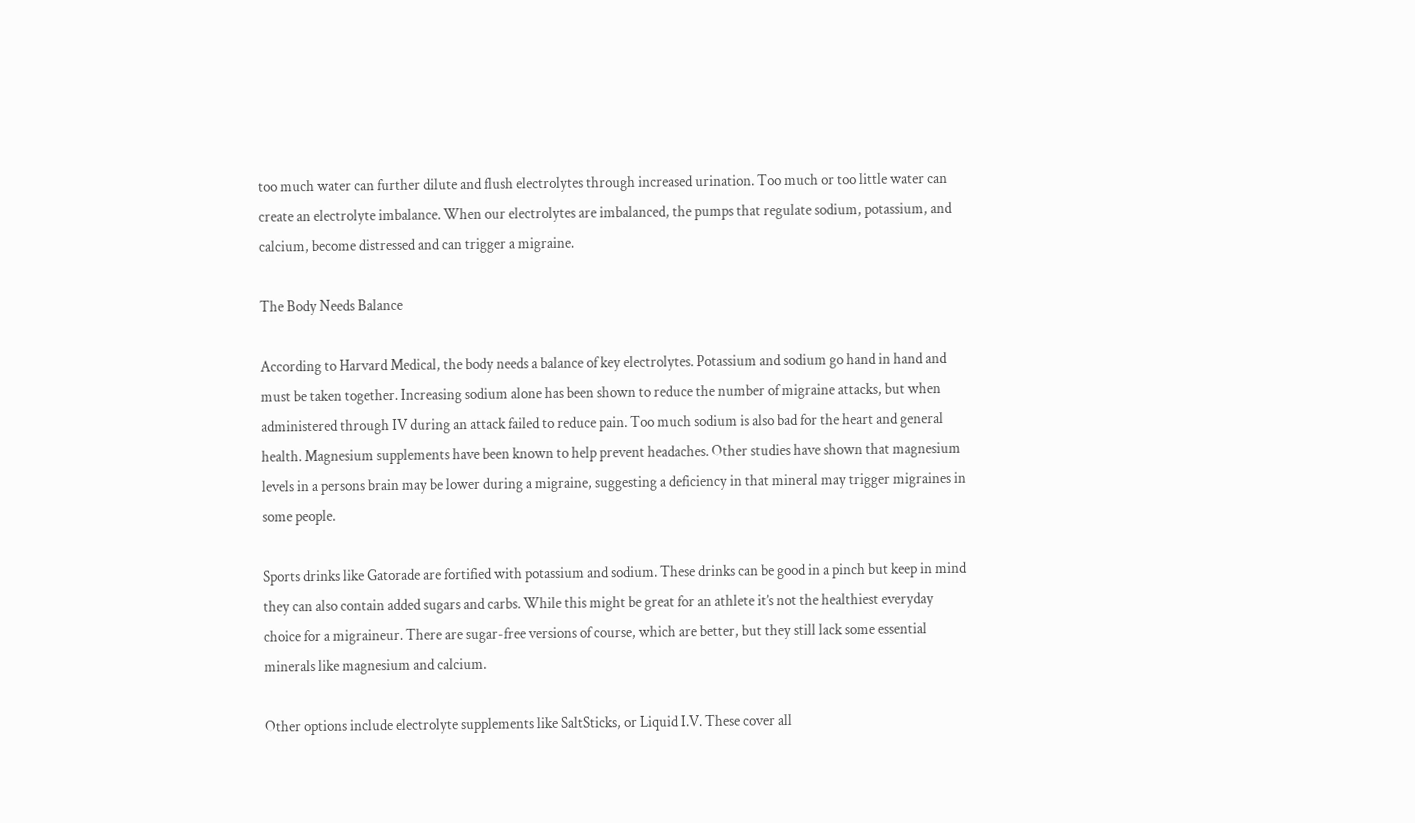too much water can further dilute and flush electrolytes through increased urination. Too much or too little water can create an electrolyte imbalance. When our electrolytes are imbalanced, the pumps that regulate sodium, potassium, and calcium, become distressed and can trigger a migraine.

The Body Needs Balance

According to Harvard Medical, the body needs a balance of key electrolytes. Potassium and sodium go hand in hand and must be taken together. Increasing sodium alone has been shown to reduce the number of migraine attacks, but when administered through IV during an attack failed to reduce pain. Too much sodium is also bad for the heart and general health. Magnesium supplements have been known to help prevent headaches. Other studies have shown that magnesium levels in a persons brain may be lower during a migraine, suggesting a deficiency in that mineral may trigger migraines in some people.

Sports drinks like Gatorade are fortified with potassium and sodium. These drinks can be good in a pinch but keep in mind they can also contain added sugars and carbs. While this might be great for an athlete it’s not the healthiest everyday choice for a migraineur. There are sugar-free versions of course, which are better, but they still lack some essential minerals like magnesium and calcium.

Other options include electrolyte supplements like SaltSticks, or Liquid I.V. These cover all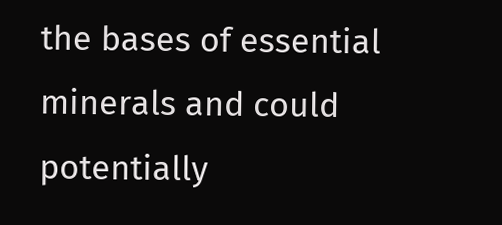the bases of essential minerals and could potentially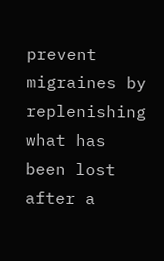prevent migraines by replenishing what has been lost after a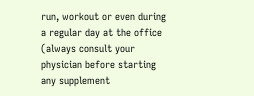run, workout or even during a regular day at the office (always consult your physician before starting any supplement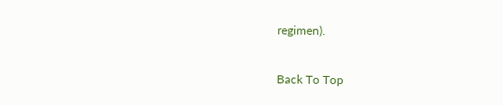regimen).

Back To Top